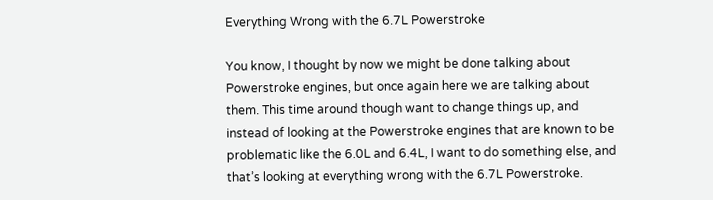Everything Wrong with the 6.7L Powerstroke

You know, I thought by now we might be done talking about Powerstroke engines, but once again here we are talking about them. This time around though want to change things up, and instead of looking at the Powerstroke engines that are known to be problematic like the 6.0L and 6.4L, I want to do something else, and that’s looking at everything wrong with the 6.7L Powerstroke.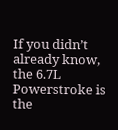If you didn’t already know, the 6.7L Powerstroke is the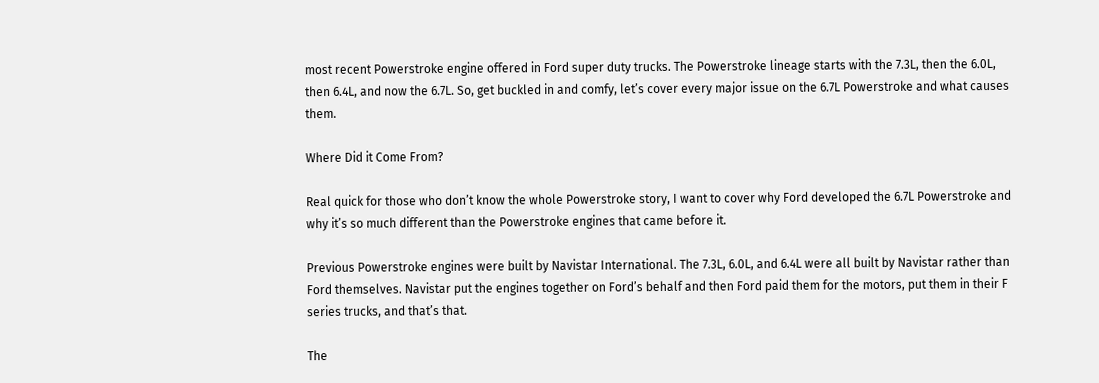most recent Powerstroke engine offered in Ford super duty trucks. The Powerstroke lineage starts with the 7.3L, then the 6.0L, then 6.4L, and now the 6.7L. So, get buckled in and comfy, let’s cover every major issue on the 6.7L Powerstroke and what causes them.

Where Did it Come From?

Real quick for those who don’t know the whole Powerstroke story, I want to cover why Ford developed the 6.7L Powerstroke and why it’s so much different than the Powerstroke engines that came before it.

Previous Powerstroke engines were built by Navistar International. The 7.3L, 6.0L, and 6.4L were all built by Navistar rather than Ford themselves. Navistar put the engines together on Ford’s behalf and then Ford paid them for the motors, put them in their F series trucks, and that’s that.

The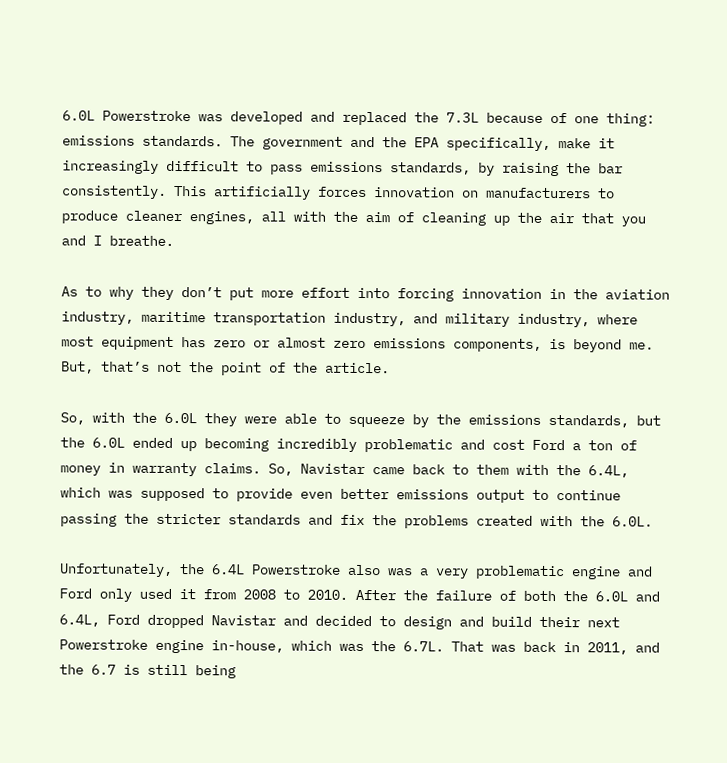6.0L Powerstroke was developed and replaced the 7.3L because of one thing: emissions standards. The government and the EPA specifically, make it increasingly difficult to pass emissions standards, by raising the bar consistently. This artificially forces innovation on manufacturers to produce cleaner engines, all with the aim of cleaning up the air that you and I breathe.

As to why they don’t put more effort into forcing innovation in the aviation industry, maritime transportation industry, and military industry, where most equipment has zero or almost zero emissions components, is beyond me. But, that’s not the point of the article.

So, with the 6.0L they were able to squeeze by the emissions standards, but the 6.0L ended up becoming incredibly problematic and cost Ford a ton of money in warranty claims. So, Navistar came back to them with the 6.4L, which was supposed to provide even better emissions output to continue passing the stricter standards and fix the problems created with the 6.0L.

Unfortunately, the 6.4L Powerstroke also was a very problematic engine and Ford only used it from 2008 to 2010. After the failure of both the 6.0L and 6.4L, Ford dropped Navistar and decided to design and build their next Powerstroke engine in-house, which was the 6.7L. That was back in 2011, and the 6.7 is still being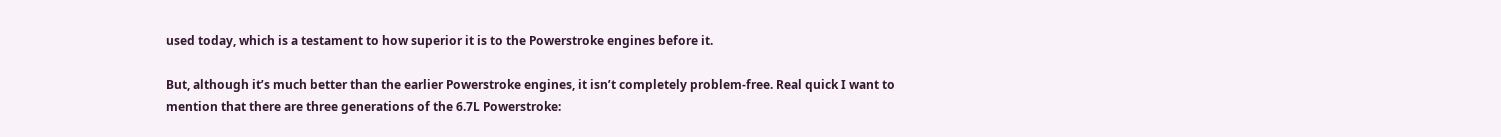used today, which is a testament to how superior it is to the Powerstroke engines before it.

But, although it’s much better than the earlier Powerstroke engines, it isn’t completely problem-free. Real quick I want to mention that there are three generations of the 6.7L Powerstroke: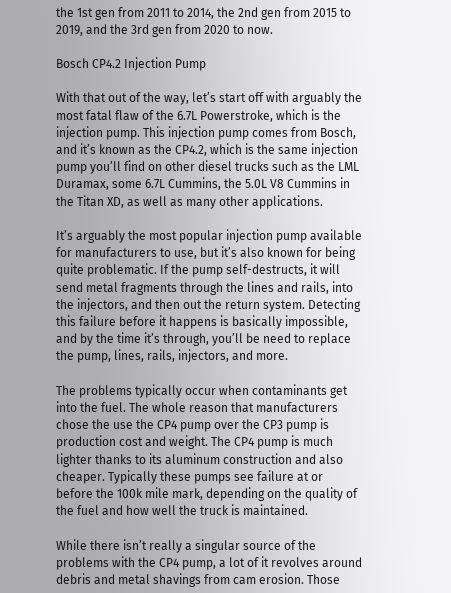the 1st gen from 2011 to 2014, the 2nd gen from 2015 to 2019, and the 3rd gen from 2020 to now.

Bosch CP4.2 Injection Pump

With that out of the way, let’s start off with arguably the most fatal flaw of the 6.7L Powerstroke, which is the injection pump. This injection pump comes from Bosch, and it’s known as the CP4.2, which is the same injection pump you’ll find on other diesel trucks such as the LML Duramax, some 6.7L Cummins, the 5.0L V8 Cummins in the Titan XD, as well as many other applications.

It’s arguably the most popular injection pump available for manufacturers to use, but it’s also known for being quite problematic. If the pump self-destructs, it will send metal fragments through the lines and rails, into the injectors, and then out the return system. Detecting this failure before it happens is basically impossible, and by the time it’s through, you’ll be need to replace the pump, lines, rails, injectors, and more.

The problems typically occur when contaminants get into the fuel. The whole reason that manufacturers chose the use the CP4 pump over the CP3 pump is production cost and weight. The CP4 pump is much lighter thanks to its aluminum construction and also cheaper. Typically these pumps see failure at or before the 100k mile mark, depending on the quality of the fuel and how well the truck is maintained.

While there isn’t really a singular source of the problems with the CP4 pump, a lot of it revolves around debris and metal shavings from cam erosion. Those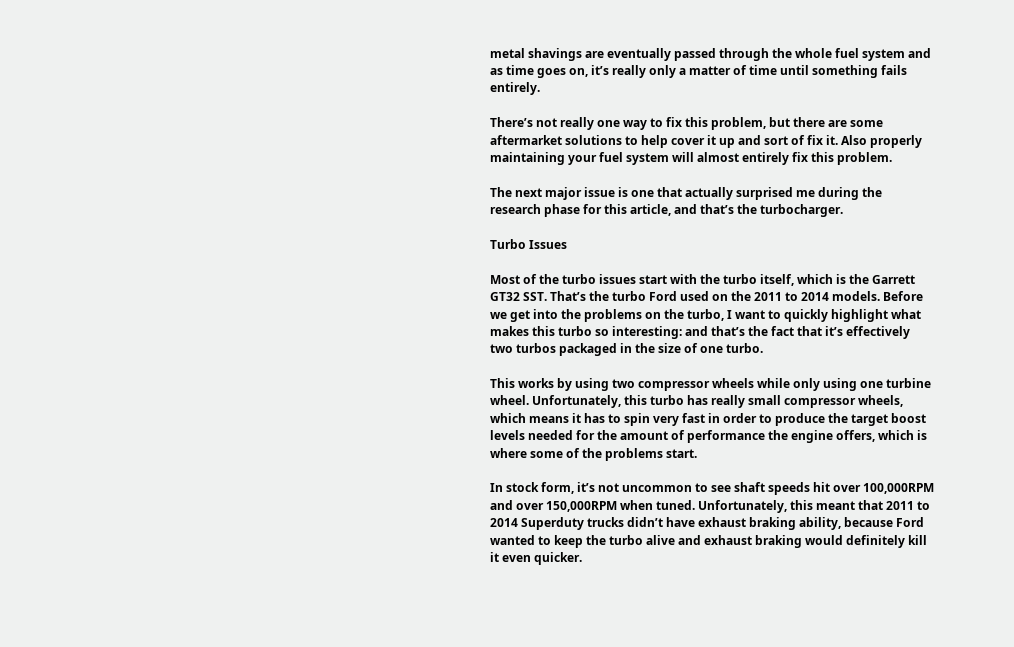metal shavings are eventually passed through the whole fuel system and as time goes on, it’s really only a matter of time until something fails entirely.

There’s not really one way to fix this problem, but there are some aftermarket solutions to help cover it up and sort of fix it. Also properly maintaining your fuel system will almost entirely fix this problem.

The next major issue is one that actually surprised me during the research phase for this article, and that’s the turbocharger.

Turbo Issues

Most of the turbo issues start with the turbo itself, which is the Garrett GT32 SST. That’s the turbo Ford used on the 2011 to 2014 models. Before we get into the problems on the turbo, I want to quickly highlight what makes this turbo so interesting: and that’s the fact that it’s effectively two turbos packaged in the size of one turbo.

This works by using two compressor wheels while only using one turbine wheel. Unfortunately, this turbo has really small compressor wheels, which means it has to spin very fast in order to produce the target boost levels needed for the amount of performance the engine offers, which is where some of the problems start.

In stock form, it’s not uncommon to see shaft speeds hit over 100,000RPM and over 150,000RPM when tuned. Unfortunately, this meant that 2011 to 2014 Superduty trucks didn’t have exhaust braking ability, because Ford wanted to keep the turbo alive and exhaust braking would definitely kill it even quicker.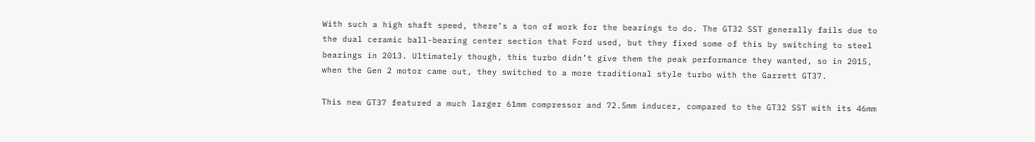With such a high shaft speed, there’s a ton of work for the bearings to do. The GT32 SST generally fails due to the dual ceramic ball-bearing center section that Ford used, but they fixed some of this by switching to steel bearings in 2013. Ultimately though, this turbo didn’t give them the peak performance they wanted, so in 2015, when the Gen 2 motor came out, they switched to a more traditional style turbo with the Garrett GT37.

This new GT37 featured a much larger 61mm compressor and 72.5mm inducer, compared to the GT32 SST with its 46mm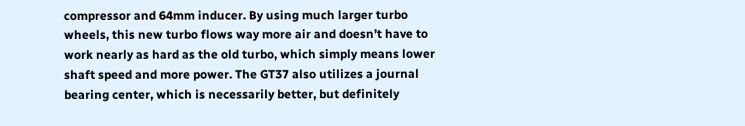compressor and 64mm inducer. By using much larger turbo wheels, this new turbo flows way more air and doesn’t have to work nearly as hard as the old turbo, which simply means lower shaft speed and more power. The GT37 also utilizes a journal bearing center, which is necessarily better, but definitely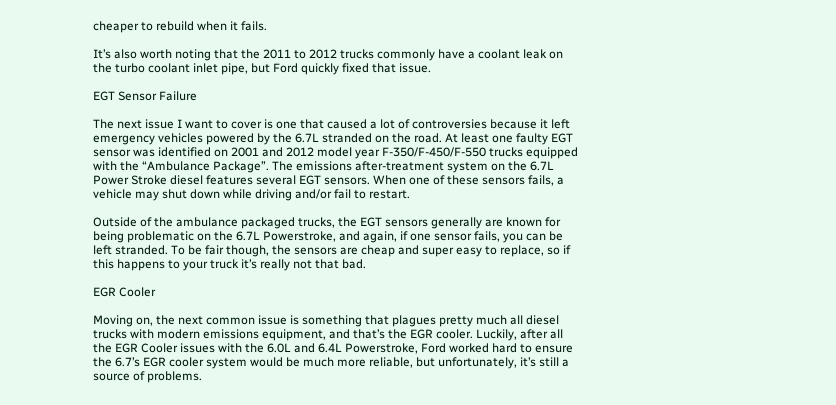cheaper to rebuild when it fails.

It’s also worth noting that the 2011 to 2012 trucks commonly have a coolant leak on the turbo coolant inlet pipe, but Ford quickly fixed that issue.

EGT Sensor Failure

The next issue I want to cover is one that caused a lot of controversies because it left emergency vehicles powered by the 6.7L stranded on the road. At least one faulty EGT sensor was identified on 2001 and 2012 model year F-350/F-450/F-550 trucks equipped with the “Ambulance Package”. The emissions after-treatment system on the 6.7L Power Stroke diesel features several EGT sensors. When one of these sensors fails, a vehicle may shut down while driving and/or fail to restart.

Outside of the ambulance packaged trucks, the EGT sensors generally are known for being problematic on the 6.7L Powerstroke, and again, if one sensor fails, you can be left stranded. To be fair though, the sensors are cheap and super easy to replace, so if this happens to your truck it’s really not that bad.

EGR Cooler

Moving on, the next common issue is something that plagues pretty much all diesel trucks with modern emissions equipment, and that’s the EGR cooler. Luckily, after all the EGR Cooler issues with the 6.0L and 6.4L Powerstroke, Ford worked hard to ensure the 6.7’s EGR cooler system would be much more reliable, but unfortunately, it’s still a source of problems.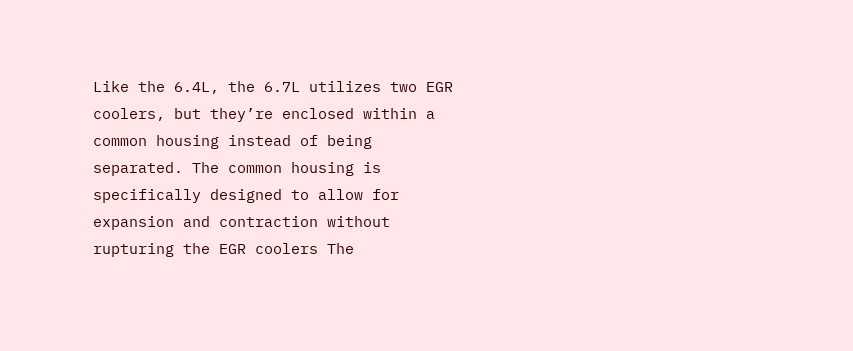Like the 6.4L, the 6.7L utilizes two EGR coolers, but they’re enclosed within a common housing instead of being separated. The common housing is specifically designed to allow for expansion and contraction without rupturing the EGR coolers The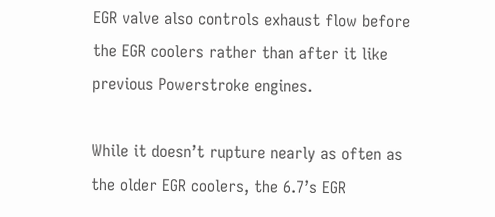EGR valve also controls exhaust flow before the EGR coolers rather than after it like previous Powerstroke engines.

While it doesn’t rupture nearly as often as the older EGR coolers, the 6.7’s EGR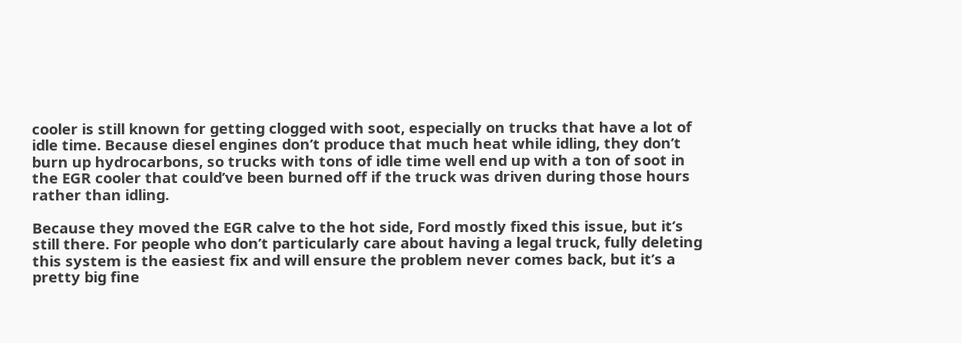cooler is still known for getting clogged with soot, especially on trucks that have a lot of idle time. Because diesel engines don’t produce that much heat while idling, they don’t burn up hydrocarbons, so trucks with tons of idle time well end up with a ton of soot in the EGR cooler that could’ve been burned off if the truck was driven during those hours rather than idling.

Because they moved the EGR calve to the hot side, Ford mostly fixed this issue, but it’s still there. For people who don’t particularly care about having a legal truck, fully deleting this system is the easiest fix and will ensure the problem never comes back, but it’s a pretty big fine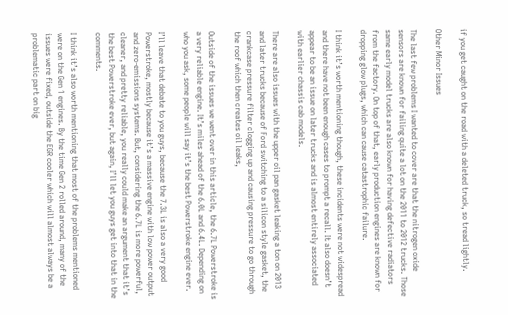if you get caught on the road with a deleted truck, so tread lightly.

Other Minor Issues

The last few problems I wanted to cover are that the nitrogen oxide sensors are known for failing quite a lot on the 2011 to 2012 trucks. Those same early model trucks are also known for having defective radiators from the factory. On top of that, early production engines are known for dropping glow plugs, which can cause catastrophic failure.

I think it’s worth mentioning though, these incidents were not widespread and there have not been enough cases to prompt a recall. It also doesn’t appear to be an issue on later trucks and is almost entirely associated with earlier chassis cab models.

There are also issues with the upper oil pan gasket leaking a ton on 2013 and later trucks because of Ford switching to a silicon style gasket, the crankcase pressure filter clogging up and causing pressure to go through the roof which then creates oil leaks,

Outside of the issues we went over in this article, the 6.7L Powerstroke is a very reliable engine. It’s miles ahead of the 6.0L and 6.4L. Depending on who you ask, some people will say it’s the best Powerstroke engine ever.

I’ll leave that debate to you guys, because the 7.3L is also a very good Powerstroke, mostly because it’s a massive engine with low power output and zero-emissions systems. But, considering the 6.7L is more powerful, cleaner, and pretty reliable, you really could make an argument that it’s the best Powerstroke ever, but again, I’ll let you guys get into that in the comments.

I think it’s also worth mentioning that most of the problems mentioned were on the Gen 1 engines. By the time Gen 2 rolled around, many of the issues were fixed, outside the EGR cooler which will almost always be a problematic part on big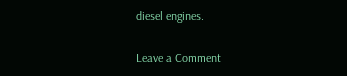diesel engines.

Leave a Comment